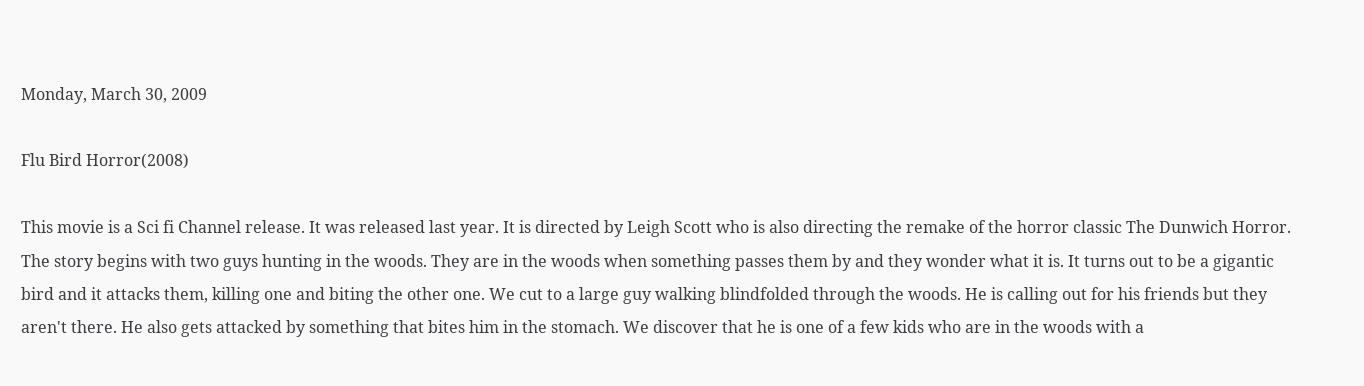Monday, March 30, 2009

Flu Bird Horror(2008)

This movie is a Sci fi Channel release. It was released last year. It is directed by Leigh Scott who is also directing the remake of the horror classic The Dunwich Horror. The story begins with two guys hunting in the woods. They are in the woods when something passes them by and they wonder what it is. It turns out to be a gigantic bird and it attacks them, killing one and biting the other one. We cut to a large guy walking blindfolded through the woods. He is calling out for his friends but they aren't there. He also gets attacked by something that bites him in the stomach. We discover that he is one of a few kids who are in the woods with a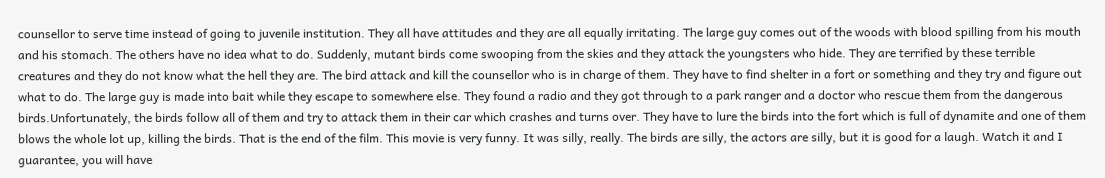counsellor to serve time instead of going to juvenile institution. They all have attitudes and they are all equally irritating. The large guy comes out of the woods with blood spilling from his mouth and his stomach. The others have no idea what to do. Suddenly, mutant birds come swooping from the skies and they attack the youngsters who hide. They are terrified by these terrible creatures and they do not know what the hell they are. The bird attack and kill the counsellor who is in charge of them. They have to find shelter in a fort or something and they try and figure out what to do. The large guy is made into bait while they escape to somewhere else. They found a radio and they got through to a park ranger and a doctor who rescue them from the dangerous birds.Unfortunately, the birds follow all of them and try to attack them in their car which crashes and turns over. They have to lure the birds into the fort which is full of dynamite and one of them blows the whole lot up, killing the birds. That is the end of the film. This movie is very funny. It was silly, really. The birds are silly, the actors are silly, but it is good for a laugh. Watch it and I guarantee, you will have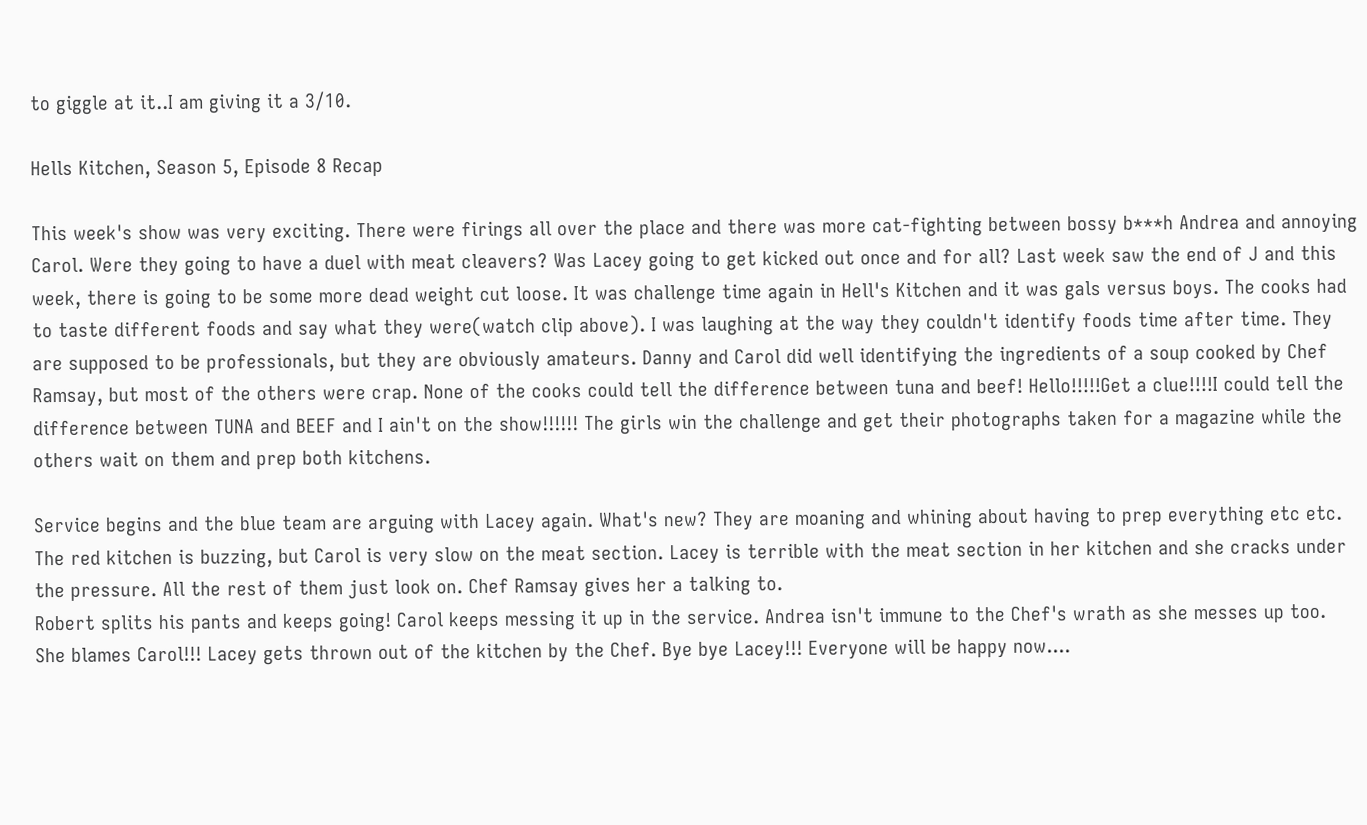to giggle at it..I am giving it a 3/10.

Hells Kitchen, Season 5, Episode 8 Recap

This week's show was very exciting. There were firings all over the place and there was more cat-fighting between bossy b***h Andrea and annoying Carol. Were they going to have a duel with meat cleavers? Was Lacey going to get kicked out once and for all? Last week saw the end of J and this week, there is going to be some more dead weight cut loose. It was challenge time again in Hell's Kitchen and it was gals versus boys. The cooks had to taste different foods and say what they were(watch clip above). I was laughing at the way they couldn't identify foods time after time. They are supposed to be professionals, but they are obviously amateurs. Danny and Carol did well identifying the ingredients of a soup cooked by Chef Ramsay, but most of the others were crap. None of the cooks could tell the difference between tuna and beef! Hello!!!!!Get a clue!!!!I could tell the difference between TUNA and BEEF and I ain't on the show!!!!!! The girls win the challenge and get their photographs taken for a magazine while the others wait on them and prep both kitchens.

Service begins and the blue team are arguing with Lacey again. What's new? They are moaning and whining about having to prep everything etc etc. The red kitchen is buzzing, but Carol is very slow on the meat section. Lacey is terrible with the meat section in her kitchen and she cracks under the pressure. All the rest of them just look on. Chef Ramsay gives her a talking to.
Robert splits his pants and keeps going! Carol keeps messing it up in the service. Andrea isn't immune to the Chef's wrath as she messes up too. She blames Carol!!! Lacey gets thrown out of the kitchen by the Chef. Bye bye Lacey!!! Everyone will be happy now....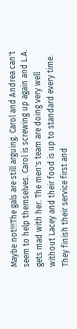Maybe not!!!The gals are still arguing. Carol and Andrea can't seem to help themselves. Carol is screwing up again and L.A. gets mad with her. The men's team are doing very well without Lacey and their food is up to standard every time. They finish their service first and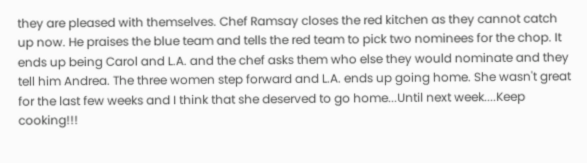they are pleased with themselves. Chef Ramsay closes the red kitchen as they cannot catch up now. He praises the blue team and tells the red team to pick two nominees for the chop. It ends up being Carol and L.A. and the chef asks them who else they would nominate and they tell him Andrea. The three women step forward and L.A. ends up going home. She wasn't great for the last few weeks and I think that she deserved to go home...Until next week....Keep cooking!!!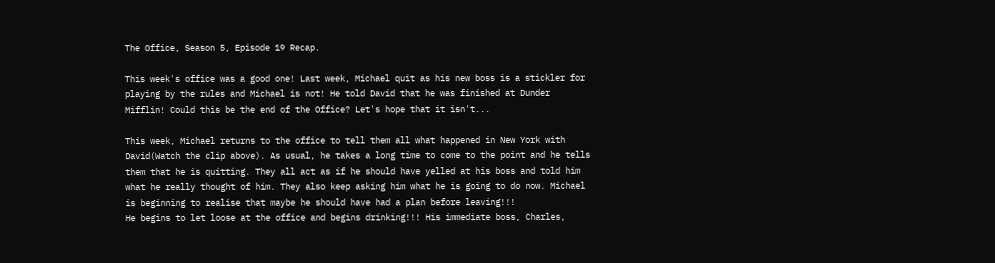The Office, Season 5, Episode 19 Recap.

This week's office was a good one! Last week, Michael quit as his new boss is a stickler for playing by the rules and Michael is not! He told David that he was finished at Dunder Mifflin! Could this be the end of the Office? Let's hope that it isn't...

This week, Michael returns to the office to tell them all what happened in New York with David(Watch the clip above). As usual, he takes a long time to come to the point and he tells them that he is quitting. They all act as if he should have yelled at his boss and told him what he really thought of him. They also keep asking him what he is going to do now. Michael is beginning to realise that maybe he should have had a plan before leaving!!!
He begins to let loose at the office and begins drinking!!! His immediate boss, Charles,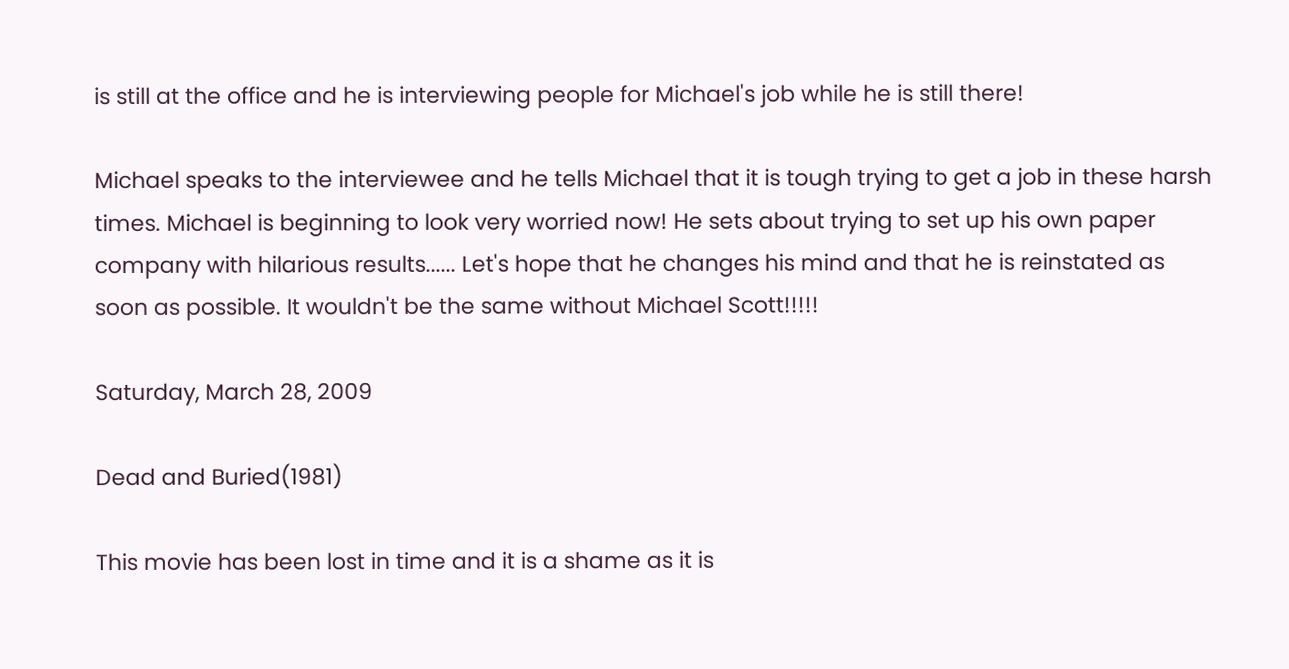is still at the office and he is interviewing people for Michael's job while he is still there!

Michael speaks to the interviewee and he tells Michael that it is tough trying to get a job in these harsh times. Michael is beginning to look very worried now! He sets about trying to set up his own paper company with hilarious results...... Let's hope that he changes his mind and that he is reinstated as soon as possible. It wouldn't be the same without Michael Scott!!!!!

Saturday, March 28, 2009

Dead and Buried(1981)

This movie has been lost in time and it is a shame as it is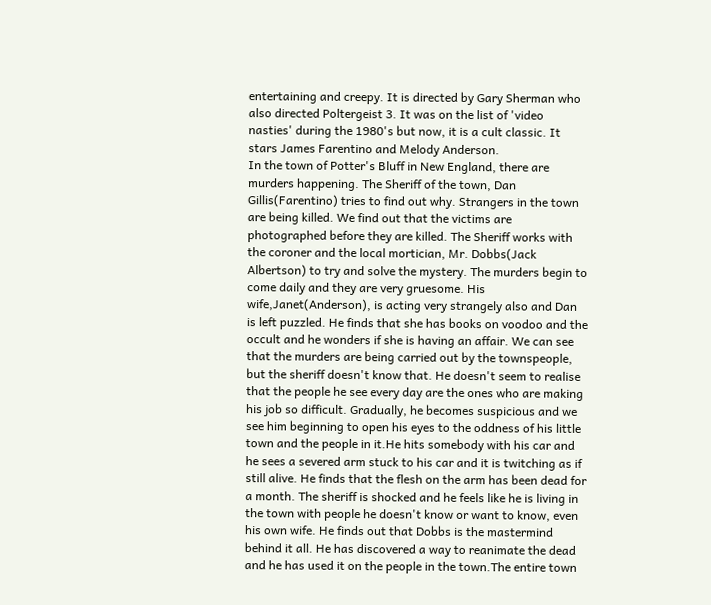entertaining and creepy. It is directed by Gary Sherman who also directed Poltergeist 3. It was on the list of 'video nasties' during the 1980's but now, it is a cult classic. It stars James Farentino and Melody Anderson.
In the town of Potter's Bluff in New England, there are murders happening. The Sheriff of the town, Dan Gillis(Farentino) tries to find out why. Strangers in the town are being killed. We find out that the victims are photographed before they are killed. The Sheriff works with the coroner and the local mortician, Mr. Dobbs(Jack Albertson) to try and solve the mystery. The murders begin to come daily and they are very gruesome. His wife,Janet(Anderson), is acting very strangely also and Dan is left puzzled. He finds that she has books on voodoo and the occult and he wonders if she is having an affair. We can see that the murders are being carried out by the townspeople, but the sheriff doesn't know that. He doesn't seem to realise that the people he see every day are the ones who are making his job so difficult. Gradually, he becomes suspicious and we see him beginning to open his eyes to the oddness of his little town and the people in it.He hits somebody with his car and he sees a severed arm stuck to his car and it is twitching as if still alive. He finds that the flesh on the arm has been dead for a month. The sheriff is shocked and he feels like he is living in the town with people he doesn't know or want to know, even his own wife. He finds out that Dobbs is the mastermind behind it all. He has discovered a way to reanimate the dead and he has used it on the people in the town.The entire town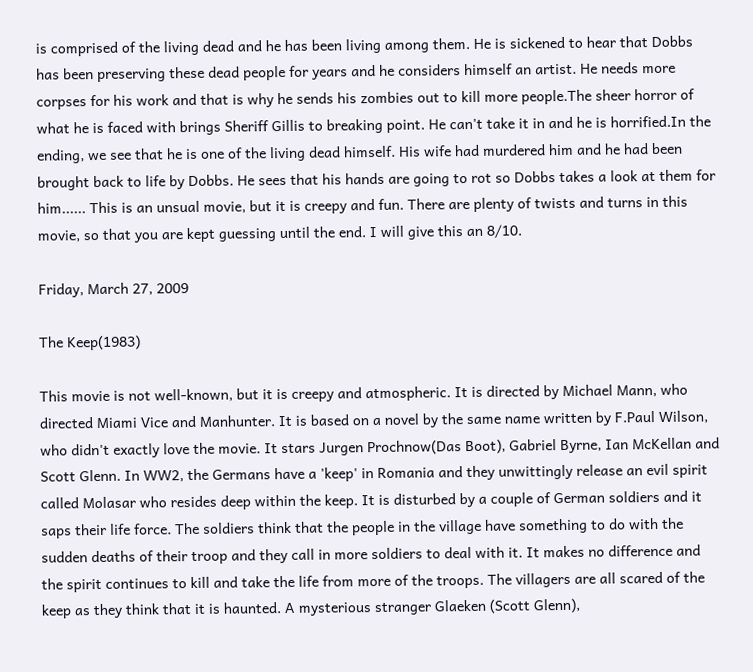is comprised of the living dead and he has been living among them. He is sickened to hear that Dobbs has been preserving these dead people for years and he considers himself an artist. He needs more corpses for his work and that is why he sends his zombies out to kill more people.The sheer horror of what he is faced with brings Sheriff Gillis to breaking point. He can't take it in and he is horrified.In the ending, we see that he is one of the living dead himself. His wife had murdered him and he had been brought back to life by Dobbs. He sees that his hands are going to rot so Dobbs takes a look at them for him...... This is an unsual movie, but it is creepy and fun. There are plenty of twists and turns in this movie, so that you are kept guessing until the end. I will give this an 8/10.

Friday, March 27, 2009

The Keep(1983)

This movie is not well-known, but it is creepy and atmospheric. It is directed by Michael Mann, who directed Miami Vice and Manhunter. It is based on a novel by the same name written by F.Paul Wilson, who didn't exactly love the movie. It stars Jurgen Prochnow(Das Boot), Gabriel Byrne, Ian McKellan and Scott Glenn. In WW2, the Germans have a 'keep' in Romania and they unwittingly release an evil spirit called Molasar who resides deep within the keep. It is disturbed by a couple of German soldiers and it saps their life force. The soldiers think that the people in the village have something to do with the sudden deaths of their troop and they call in more soldiers to deal with it. It makes no difference and the spirit continues to kill and take the life from more of the troops. The villagers are all scared of the keep as they think that it is haunted. A mysterious stranger Glaeken (Scott Glenn),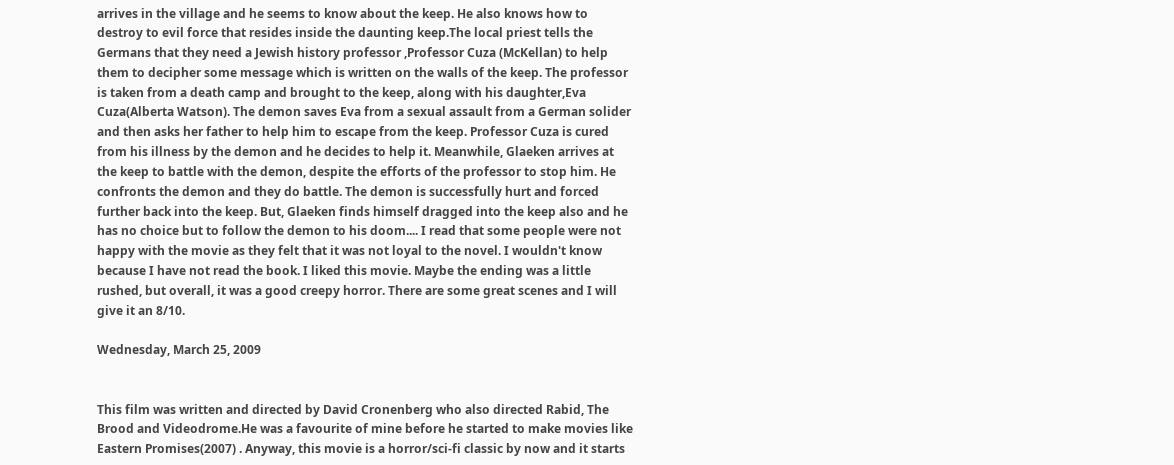arrives in the village and he seems to know about the keep. He also knows how to destroy to evil force that resides inside the daunting keep.The local priest tells the Germans that they need a Jewish history professor ,Professor Cuza (McKellan) to help them to decipher some message which is written on the walls of the keep. The professor is taken from a death camp and brought to the keep, along with his daughter,Eva Cuza(Alberta Watson). The demon saves Eva from a sexual assault from a German solider and then asks her father to help him to escape from the keep. Professor Cuza is cured from his illness by the demon and he decides to help it. Meanwhile, Glaeken arrives at the keep to battle with the demon, despite the efforts of the professor to stop him. He confronts the demon and they do battle. The demon is successfully hurt and forced further back into the keep. But, Glaeken finds himself dragged into the keep also and he has no choice but to follow the demon to his doom.... I read that some people were not happy with the movie as they felt that it was not loyal to the novel. I wouldn't know because I have not read the book. I liked this movie. Maybe the ending was a little rushed, but overall, it was a good creepy horror. There are some great scenes and I will give it an 8/10.

Wednesday, March 25, 2009


This film was written and directed by David Cronenberg who also directed Rabid, The Brood and Videodrome.He was a favourite of mine before he started to make movies like Eastern Promises(2007) . Anyway, this movie is a horror/sci-fi classic by now and it starts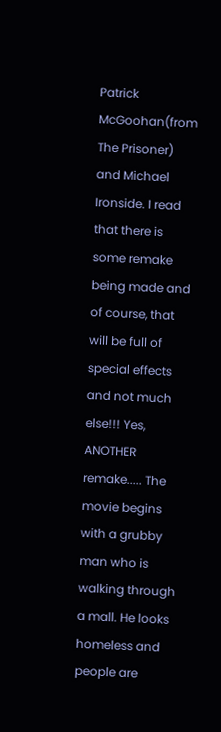Patrick McGoohan(from The Prisoner) and Michael Ironside. I read that there is some remake being made and of course, that will be full of special effects and not much else!!! Yes, ANOTHER remake..... The movie begins with a grubby man who is walking through a mall. He looks homeless and people are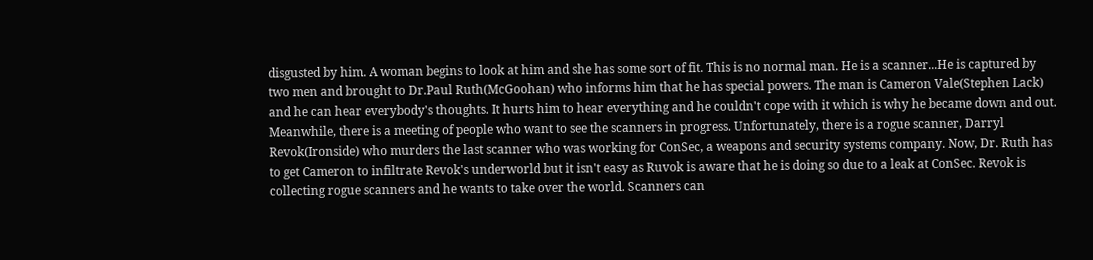disgusted by him. A woman begins to look at him and she has some sort of fit. This is no normal man. He is a scanner...He is captured by two men and brought to Dr.Paul Ruth(McGoohan) who informs him that he has special powers. The man is Cameron Vale(Stephen Lack) and he can hear everybody's thoughts. It hurts him to hear everything and he couldn't cope with it which is why he became down and out. Meanwhile, there is a meeting of people who want to see the scanners in progress. Unfortunately, there is a rogue scanner, Darryl Revok(Ironside) who murders the last scanner who was working for ConSec, a weapons and security systems company. Now, Dr. Ruth has to get Cameron to infiltrate Revok's underworld but it isn't easy as Ruvok is aware that he is doing so due to a leak at ConSec. Revok is collecting rogue scanners and he wants to take over the world. Scanners can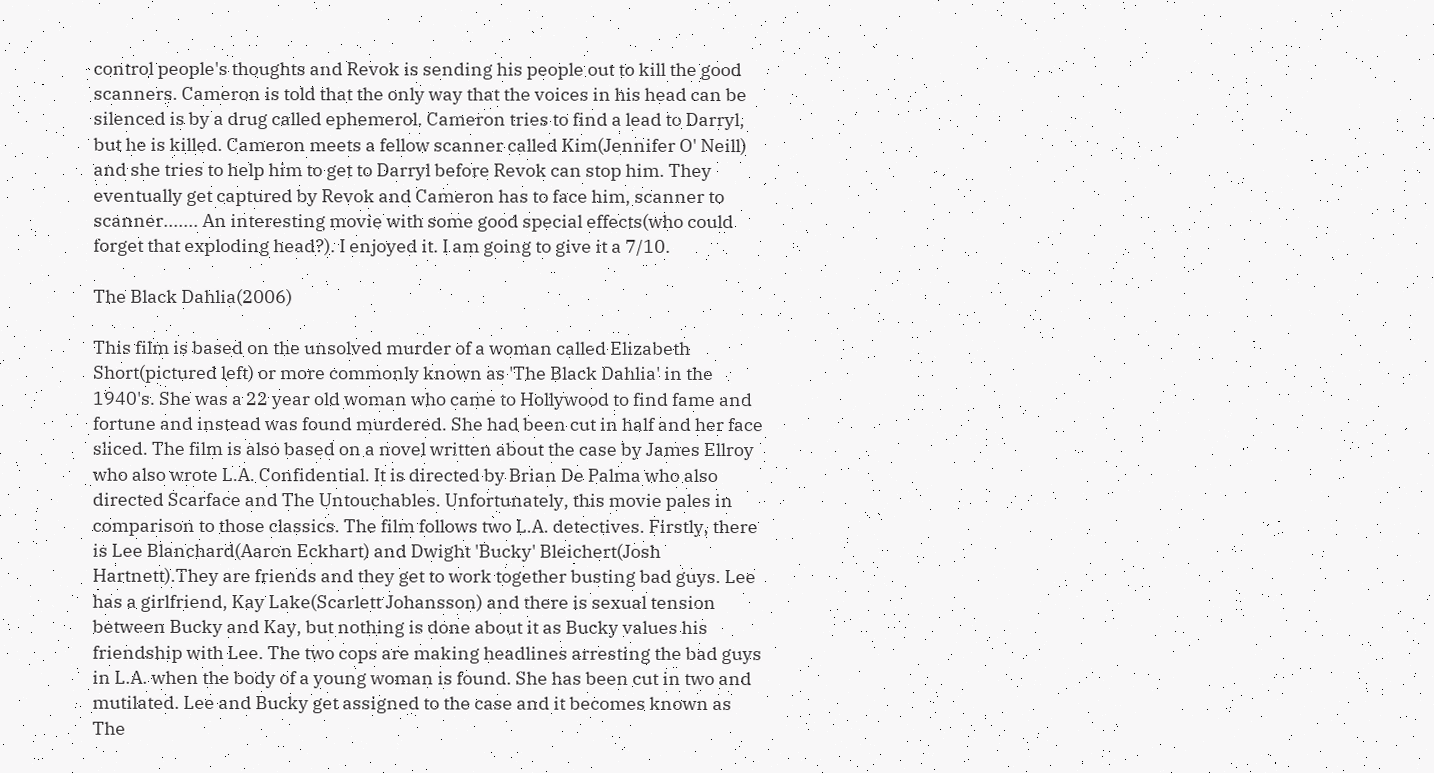control people's thoughts and Revok is sending his people out to kill the good scanners. Cameron is told that the only way that the voices in his head can be silenced is by a drug called ephemerol. Cameron tries to find a lead to Darryl, but he is killed. Cameron meets a fellow scanner called Kim(Jennifer O' Neill) and she tries to help him to get to Darryl before Revok can stop him. They eventually get captured by Revok and Cameron has to face him, scanner to scanner....... An interesting movie with some good special effects(who could forget that exploding head?). I enjoyed it. I am going to give it a 7/10.

The Black Dahlia(2006)

This film is based on the unsolved murder of a woman called Elizabeth Short(pictured left) or more commonly known as 'The Black Dahlia' in the 1940's. She was a 22 year old woman who came to Hollywood to find fame and fortune and instead was found murdered. She had been cut in half and her face sliced. The film is also based on a novel written about the case by James Ellroy who also wrote L.A. Confidential. It is directed by Brian De Palma who also directed Scarface and The Untouchables. Unfortunately, this movie pales in comparison to those classics. The film follows two L.A. detectives. Firstly, there is Lee Blanchard(Aaron Eckhart) and Dwight 'Bucky' Bleichert(Josh Hartnett).They are friends and they get to work together busting bad guys. Lee has a girlfriend, Kay Lake(Scarlett Johansson) and there is sexual tension between Bucky and Kay, but nothing is done about it as Bucky values his friendship with Lee. The two cops are making headlines arresting the bad guys in L.A. when the body of a young woman is found. She has been cut in two and mutilated. Lee and Bucky get assigned to the case and it becomes known as The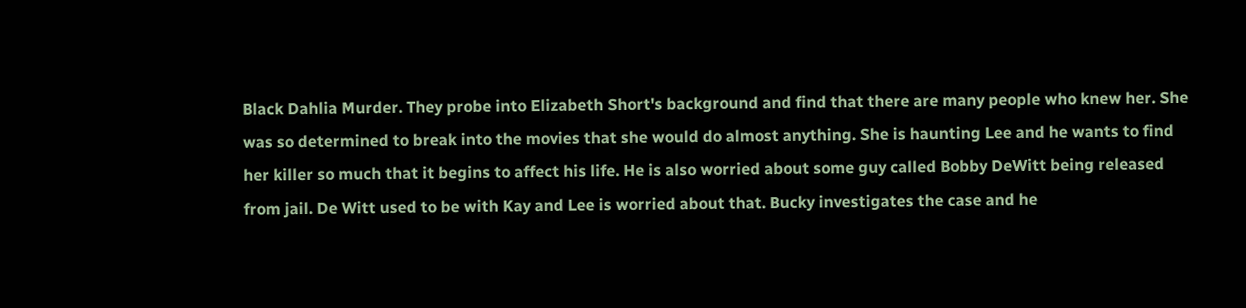Black Dahlia Murder. They probe into Elizabeth Short's background and find that there are many people who knew her. She was so determined to break into the movies that she would do almost anything. She is haunting Lee and he wants to find her killer so much that it begins to affect his life. He is also worried about some guy called Bobby DeWitt being released from jail. De Witt used to be with Kay and Lee is worried about that. Bucky investigates the case and he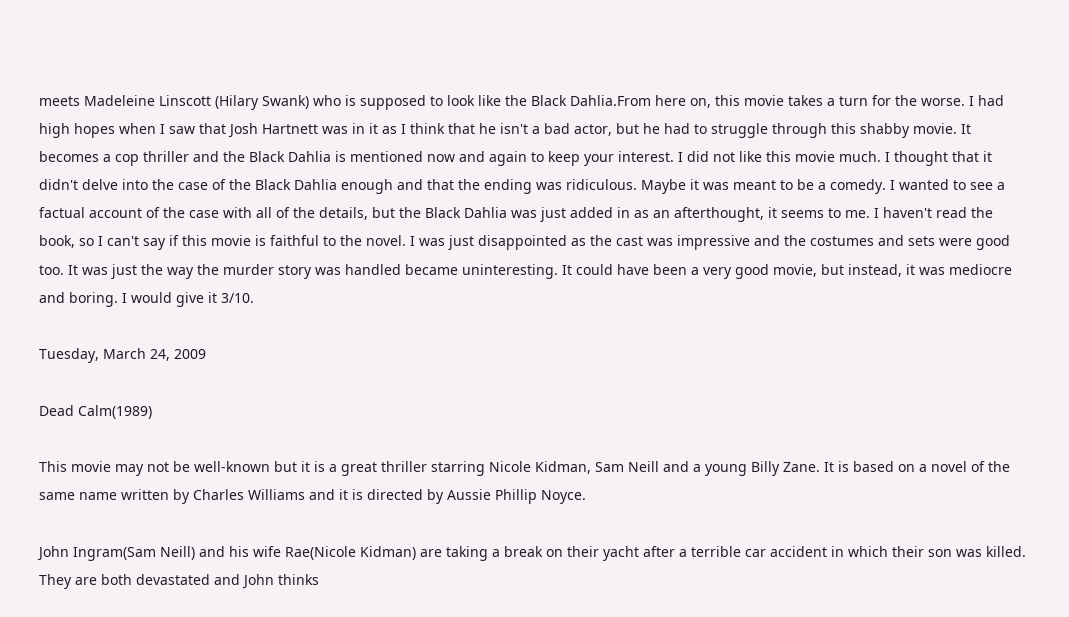meets Madeleine Linscott (Hilary Swank) who is supposed to look like the Black Dahlia.From here on, this movie takes a turn for the worse. I had high hopes when I saw that Josh Hartnett was in it as I think that he isn't a bad actor, but he had to struggle through this shabby movie. It becomes a cop thriller and the Black Dahlia is mentioned now and again to keep your interest. I did not like this movie much. I thought that it didn't delve into the case of the Black Dahlia enough and that the ending was ridiculous. Maybe it was meant to be a comedy. I wanted to see a factual account of the case with all of the details, but the Black Dahlia was just added in as an afterthought, it seems to me. I haven't read the book, so I can't say if this movie is faithful to the novel. I was just disappointed as the cast was impressive and the costumes and sets were good too. It was just the way the murder story was handled became uninteresting. It could have been a very good movie, but instead, it was mediocre and boring. I would give it 3/10.

Tuesday, March 24, 2009

Dead Calm(1989)

This movie may not be well-known but it is a great thriller starring Nicole Kidman, Sam Neill and a young Billy Zane. It is based on a novel of the same name written by Charles Williams and it is directed by Aussie Phillip Noyce.

John Ingram(Sam Neill) and his wife Rae(Nicole Kidman) are taking a break on their yacht after a terrible car accident in which their son was killed. They are both devastated and John thinks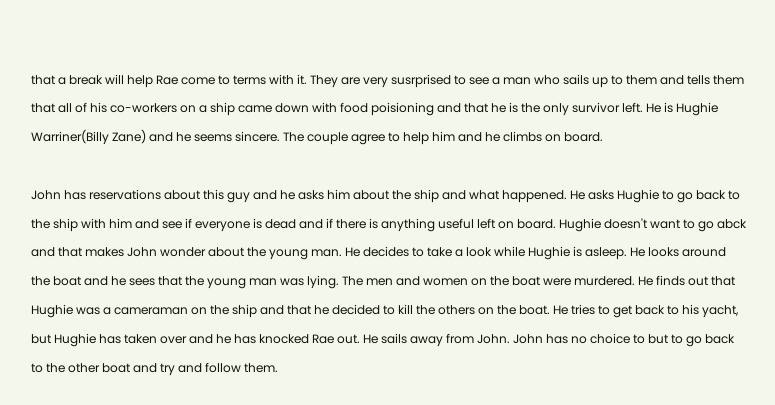that a break will help Rae come to terms with it. They are very susrprised to see a man who sails up to them and tells them that all of his co-workers on a ship came down with food poisioning and that he is the only survivor left. He is Hughie Warriner(Billy Zane) and he seems sincere. The couple agree to help him and he climbs on board.

John has reservations about this guy and he asks him about the ship and what happened. He asks Hughie to go back to the ship with him and see if everyone is dead and if there is anything useful left on board. Hughie doesn't want to go abck and that makes John wonder about the young man. He decides to take a look while Hughie is asleep. He looks around the boat and he sees that the young man was lying. The men and women on the boat were murdered. He finds out that Hughie was a cameraman on the ship and that he decided to kill the others on the boat. He tries to get back to his yacht, but Hughie has taken over and he has knocked Rae out. He sails away from John. John has no choice to but to go back to the other boat and try and follow them.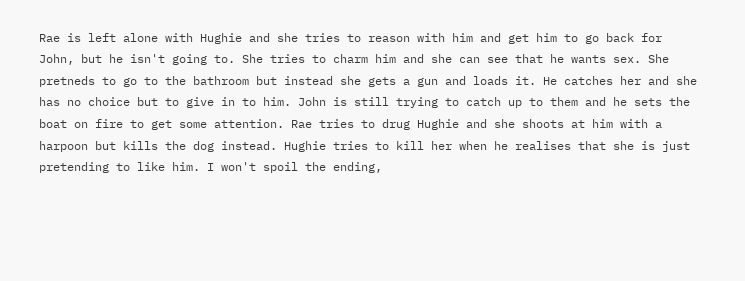Rae is left alone with Hughie and she tries to reason with him and get him to go back for John, but he isn't going to. She tries to charm him and she can see that he wants sex. She pretneds to go to the bathroom but instead she gets a gun and loads it. He catches her and she has no choice but to give in to him. John is still trying to catch up to them and he sets the boat on fire to get some attention. Rae tries to drug Hughie and she shoots at him with a harpoon but kills the dog instead. Hughie tries to kill her when he realises that she is just pretending to like him. I won't spoil the ending,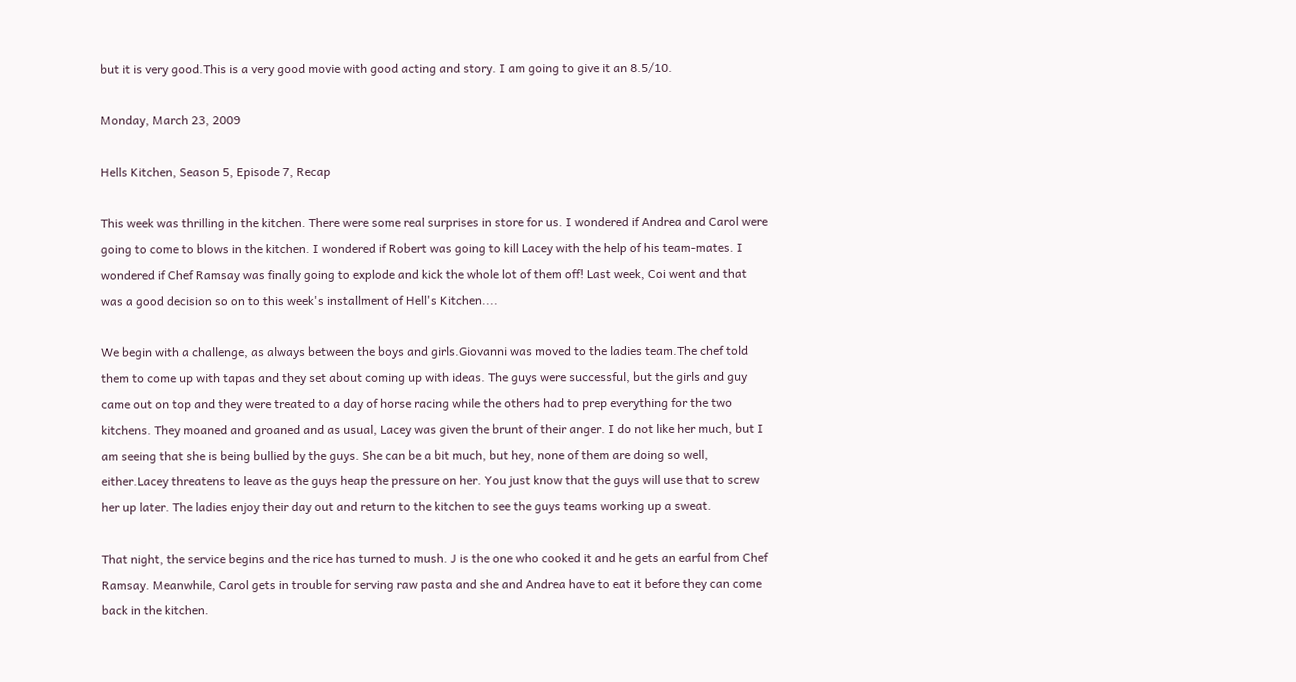but it is very good.This is a very good movie with good acting and story. I am going to give it an 8.5/10.

Monday, March 23, 2009

Hells Kitchen, Season 5, Episode 7, Recap

This week was thrilling in the kitchen. There were some real surprises in store for us. I wondered if Andrea and Carol were going to come to blows in the kitchen. I wondered if Robert was going to kill Lacey with the help of his team-mates. I wondered if Chef Ramsay was finally going to explode and kick the whole lot of them off! Last week, Coi went and that was a good decision so on to this week's installment of Hell's Kitchen....

We begin with a challenge, as always between the boys and girls.Giovanni was moved to the ladies team.The chef told them to come up with tapas and they set about coming up with ideas. The guys were successful, but the girls and guy came out on top and they were treated to a day of horse racing while the others had to prep everything for the two kitchens. They moaned and groaned and as usual, Lacey was given the brunt of their anger. I do not like her much, but I am seeing that she is being bullied by the guys. She can be a bit much, but hey, none of them are doing so well, either.Lacey threatens to leave as the guys heap the pressure on her. You just know that the guys will use that to screw her up later. The ladies enjoy their day out and return to the kitchen to see the guys teams working up a sweat.

That night, the service begins and the rice has turned to mush. J is the one who cooked it and he gets an earful from Chef Ramsay. Meanwhile, Carol gets in trouble for serving raw pasta and she and Andrea have to eat it before they can come back in the kitchen.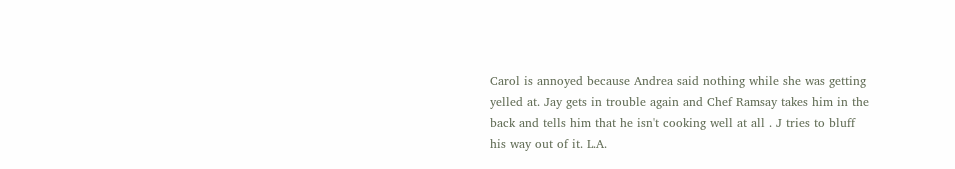Carol is annoyed because Andrea said nothing while she was getting yelled at. Jay gets in trouble again and Chef Ramsay takes him in the back and tells him that he isn't cooking well at all . J tries to bluff his way out of it. L.A.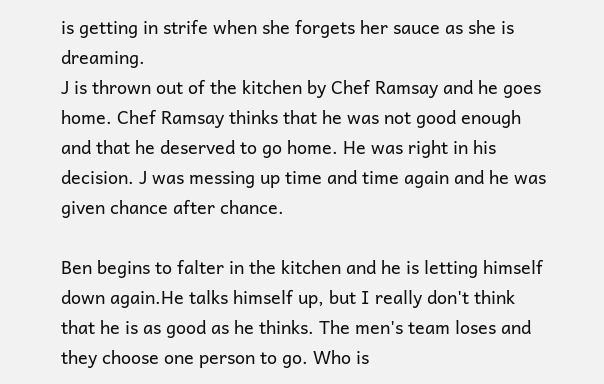is getting in strife when she forgets her sauce as she is dreaming.
J is thrown out of the kitchen by Chef Ramsay and he goes home. Chef Ramsay thinks that he was not good enough and that he deserved to go home. He was right in his decision. J was messing up time and time again and he was given chance after chance.

Ben begins to falter in the kitchen and he is letting himself down again.He talks himself up, but I really don't think that he is as good as he thinks. The men's team loses and they choose one person to go. Who is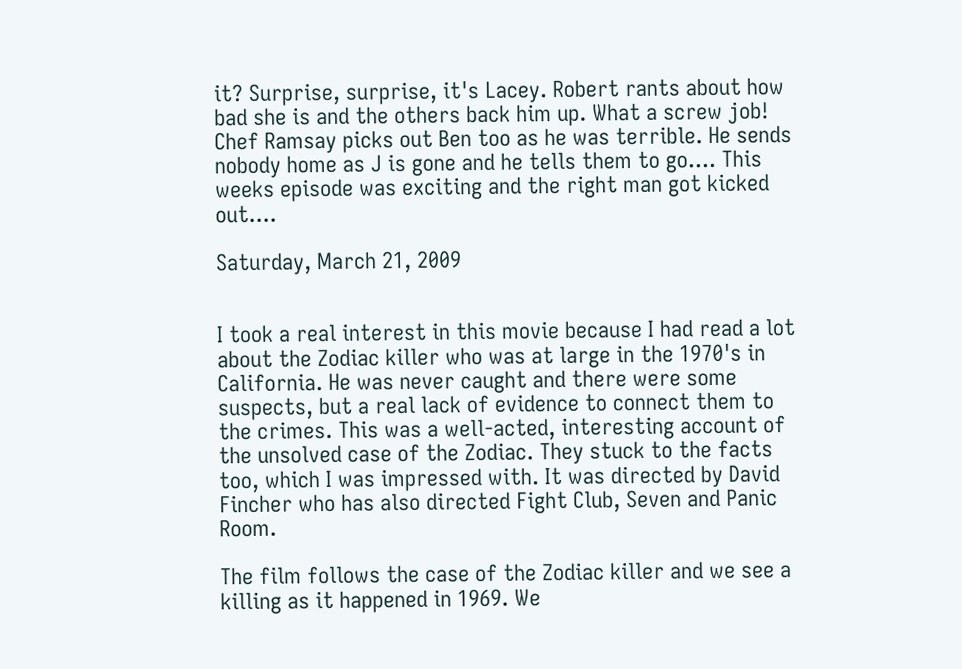it? Surprise, surprise, it's Lacey. Robert rants about how bad she is and the others back him up. What a screw job! Chef Ramsay picks out Ben too as he was terrible. He sends nobody home as J is gone and he tells them to go.... This weeks episode was exciting and the right man got kicked out....

Saturday, March 21, 2009


I took a real interest in this movie because I had read a lot about the Zodiac killer who was at large in the 1970's in California. He was never caught and there were some suspects, but a real lack of evidence to connect them to the crimes. This was a well-acted, interesting account of the unsolved case of the Zodiac. They stuck to the facts too, which I was impressed with. It was directed by David Fincher who has also directed Fight Club, Seven and Panic Room.

The film follows the case of the Zodiac killer and we see a killing as it happened in 1969. We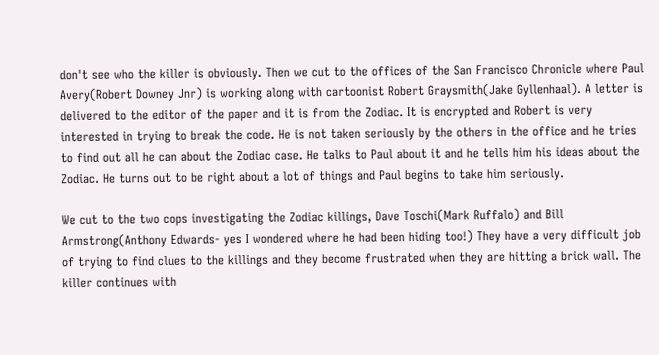don't see who the killer is obviously. Then we cut to the offices of the San Francisco Chronicle where Paul Avery(Robert Downey Jnr) is working along with cartoonist Robert Graysmith(Jake Gyllenhaal). A letter is delivered to the editor of the paper and it is from the Zodiac. It is encrypted and Robert is very interested in trying to break the code. He is not taken seriously by the others in the office and he tries to find out all he can about the Zodiac case. He talks to Paul about it and he tells him his ideas about the Zodiac. He turns out to be right about a lot of things and Paul begins to take him seriously.

We cut to the two cops investigating the Zodiac killings, Dave Toschi(Mark Ruffalo) and Bill Armstrong(Anthony Edwards- yes I wondered where he had been hiding too!) They have a very difficult job of trying to find clues to the killings and they become frustrated when they are hitting a brick wall. The killer continues with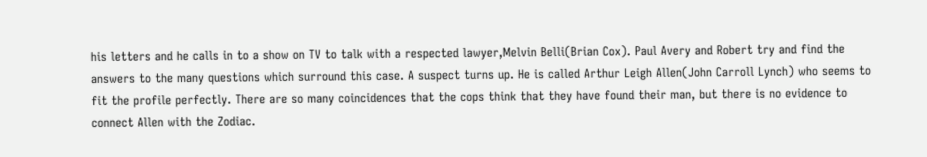his letters and he calls in to a show on TV to talk with a respected lawyer,Melvin Belli(Brian Cox). Paul Avery and Robert try and find the answers to the many questions which surround this case. A suspect turns up. He is called Arthur Leigh Allen(John Carroll Lynch) who seems to fit the profile perfectly. There are so many coincidences that the cops think that they have found their man, but there is no evidence to connect Allen with the Zodiac.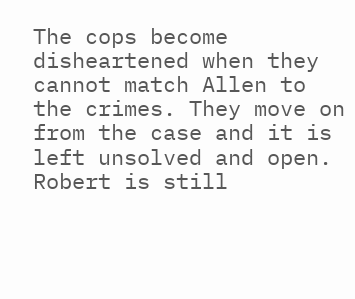The cops become disheartened when they cannot match Allen to the crimes. They move on from the case and it is left unsolved and open. Robert is still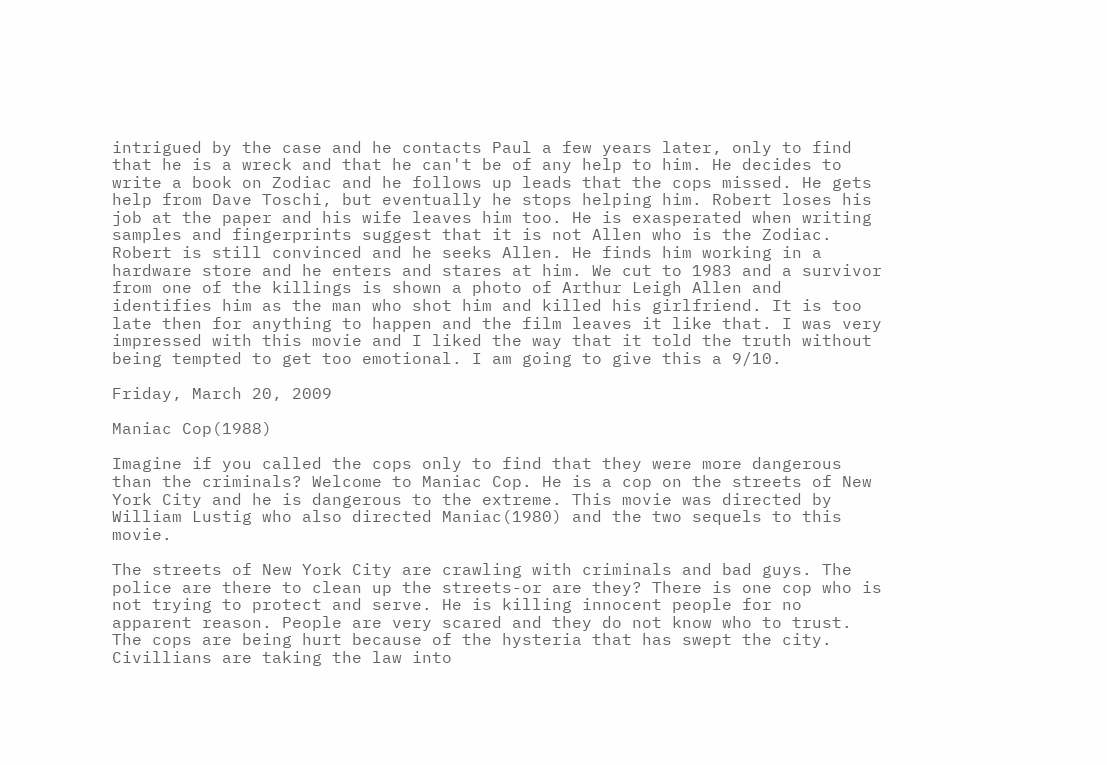intrigued by the case and he contacts Paul a few years later, only to find that he is a wreck and that he can't be of any help to him. He decides to write a book on Zodiac and he follows up leads that the cops missed. He gets help from Dave Toschi, but eventually he stops helping him. Robert loses his job at the paper and his wife leaves him too. He is exasperated when writing samples and fingerprints suggest that it is not Allen who is the Zodiac. Robert is still convinced and he seeks Allen. He finds him working in a hardware store and he enters and stares at him. We cut to 1983 and a survivor from one of the killings is shown a photo of Arthur Leigh Allen and identifies him as the man who shot him and killed his girlfriend. It is too late then for anything to happen and the film leaves it like that. I was very impressed with this movie and I liked the way that it told the truth without being tempted to get too emotional. I am going to give this a 9/10.

Friday, March 20, 2009

Maniac Cop(1988)

Imagine if you called the cops only to find that they were more dangerous than the criminals? Welcome to Maniac Cop. He is a cop on the streets of New York City and he is dangerous to the extreme. This movie was directed by William Lustig who also directed Maniac(1980) and the two sequels to this movie.

The streets of New York City are crawling with criminals and bad guys. The police are there to clean up the streets-or are they? There is one cop who is not trying to protect and serve. He is killing innocent people for no apparent reason. People are very scared and they do not know who to trust. The cops are being hurt because of the hysteria that has swept the city. Civillians are taking the law into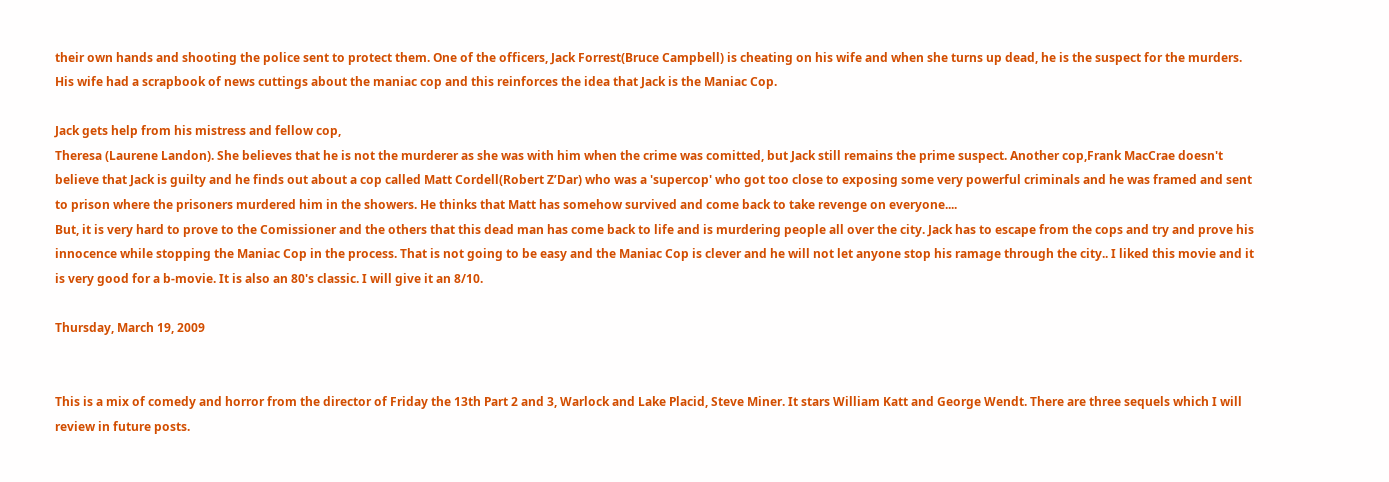their own hands and shooting the police sent to protect them. One of the officers, Jack Forrest(Bruce Campbell) is cheating on his wife and when she turns up dead, he is the suspect for the murders.
His wife had a scrapbook of news cuttings about the maniac cop and this reinforces the idea that Jack is the Maniac Cop.

Jack gets help from his mistress and fellow cop,
Theresa (Laurene Landon). She believes that he is not the murderer as she was with him when the crime was comitted, but Jack still remains the prime suspect. Another cop,Frank MacCrae doesn't believe that Jack is guilty and he finds out about a cop called Matt Cordell(Robert Z’Dar) who was a 'supercop' who got too close to exposing some very powerful criminals and he was framed and sent to prison where the prisoners murdered him in the showers. He thinks that Matt has somehow survived and come back to take revenge on everyone....
But, it is very hard to prove to the Comissioner and the others that this dead man has come back to life and is murdering people all over the city. Jack has to escape from the cops and try and prove his innocence while stopping the Maniac Cop in the process. That is not going to be easy and the Maniac Cop is clever and he will not let anyone stop his ramage through the city.. I liked this movie and it is very good for a b-movie. It is also an 80's classic. I will give it an 8/10.

Thursday, March 19, 2009


This is a mix of comedy and horror from the director of Friday the 13th Part 2 and 3, Warlock and Lake Placid, Steve Miner. It stars William Katt and George Wendt. There are three sequels which I will review in future posts.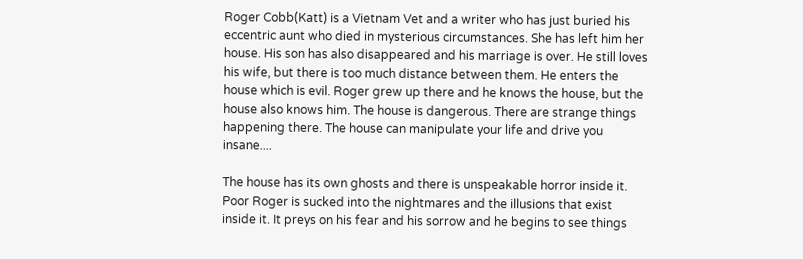Roger Cobb(Katt) is a Vietnam Vet and a writer who has just buried his eccentric aunt who died in mysterious circumstances. She has left him her house. His son has also disappeared and his marriage is over. He still loves his wife, but there is too much distance between them. He enters the house which is evil. Roger grew up there and he knows the house, but the house also knows him. The house is dangerous. There are strange things happening there. The house can manipulate your life and drive you insane....

The house has its own ghosts and there is unspeakable horror inside it. Poor Roger is sucked into the nightmares and the illusions that exist inside it. It preys on his fear and his sorrow and he begins to see things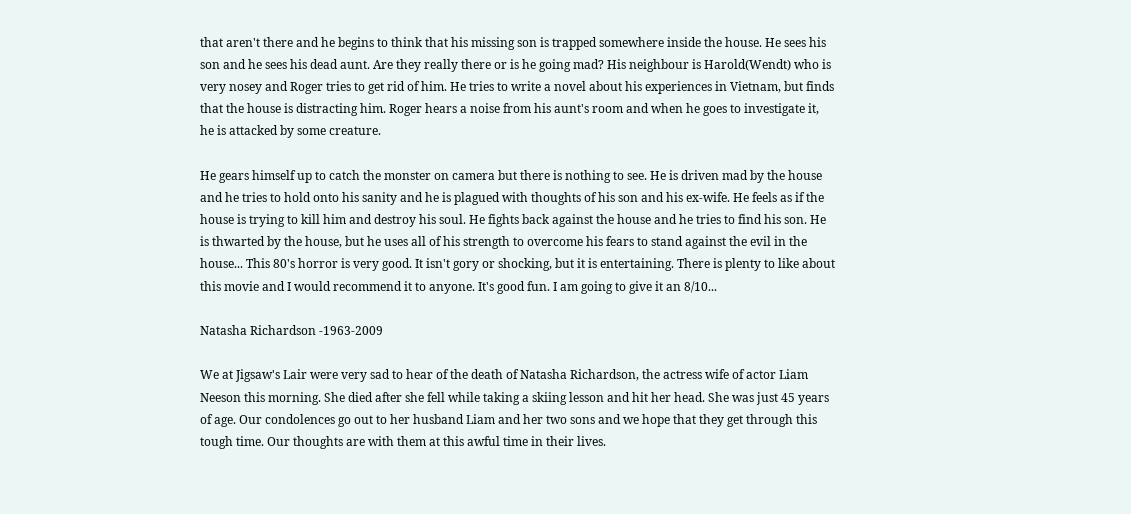that aren't there and he begins to think that his missing son is trapped somewhere inside the house. He sees his son and he sees his dead aunt. Are they really there or is he going mad? His neighbour is Harold(Wendt) who is very nosey and Roger tries to get rid of him. He tries to write a novel about his experiences in Vietnam, but finds that the house is distracting him. Roger hears a noise from his aunt's room and when he goes to investigate it, he is attacked by some creature.

He gears himself up to catch the monster on camera but there is nothing to see. He is driven mad by the house and he tries to hold onto his sanity and he is plagued with thoughts of his son and his ex-wife. He feels as if the house is trying to kill him and destroy his soul. He fights back against the house and he tries to find his son. He is thwarted by the house, but he uses all of his strength to overcome his fears to stand against the evil in the house... This 80's horror is very good. It isn't gory or shocking, but it is entertaining. There is plenty to like about this movie and I would recommend it to anyone. It's good fun. I am going to give it an 8/10...

Natasha Richardson -1963-2009

We at Jigsaw's Lair were very sad to hear of the death of Natasha Richardson, the actress wife of actor Liam Neeson this morning. She died after she fell while taking a skiing lesson and hit her head. She was just 45 years of age. Our condolences go out to her husband Liam and her two sons and we hope that they get through this tough time. Our thoughts are with them at this awful time in their lives.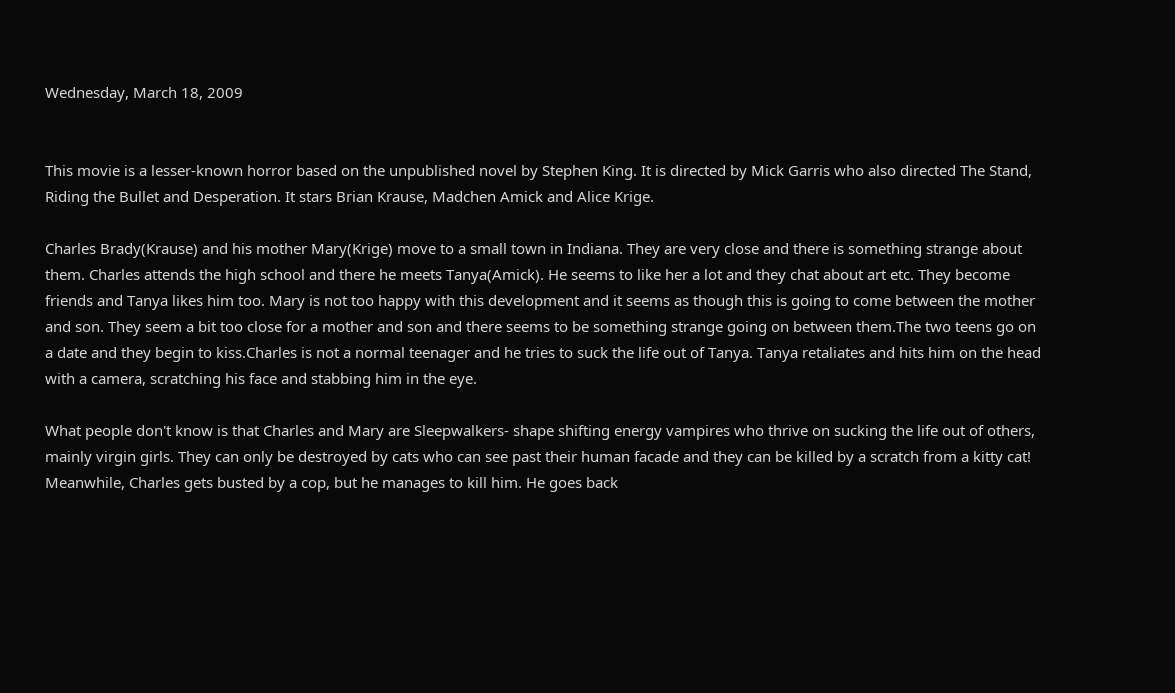Wednesday, March 18, 2009


This movie is a lesser-known horror based on the unpublished novel by Stephen King. It is directed by Mick Garris who also directed The Stand, Riding the Bullet and Desperation. It stars Brian Krause, Madchen Amick and Alice Krige.

Charles Brady(Krause) and his mother Mary(Krige) move to a small town in Indiana. They are very close and there is something strange about them. Charles attends the high school and there he meets Tanya(Amick). He seems to like her a lot and they chat about art etc. They become friends and Tanya likes him too. Mary is not too happy with this development and it seems as though this is going to come between the mother and son. They seem a bit too close for a mother and son and there seems to be something strange going on between them.The two teens go on a date and they begin to kiss.Charles is not a normal teenager and he tries to suck the life out of Tanya. Tanya retaliates and hits him on the head with a camera, scratching his face and stabbing him in the eye.

What people don't know is that Charles and Mary are Sleepwalkers- shape shifting energy vampires who thrive on sucking the life out of others, mainly virgin girls. They can only be destroyed by cats who can see past their human facade and they can be killed by a scratch from a kitty cat! Meanwhile, Charles gets busted by a cop, but he manages to kill him. He goes back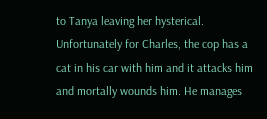to Tanya leaving her hysterical. Unfortunately for Charles, the cop has a cat in his car with him and it attacks him and mortally wounds him. He manages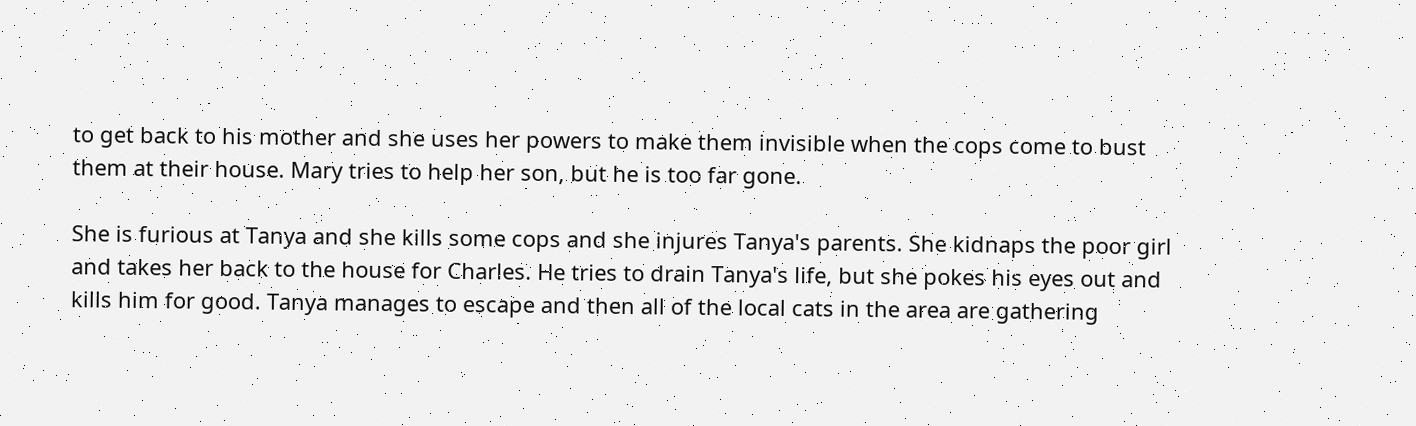to get back to his mother and she uses her powers to make them invisible when the cops come to bust them at their house. Mary tries to help her son, but he is too far gone.

She is furious at Tanya and she kills some cops and she injures Tanya's parents. She kidnaps the poor girl and takes her back to the house for Charles. He tries to drain Tanya's life, but she pokes his eyes out and kills him for good. Tanya manages to escape and then all of the local cats in the area are gathering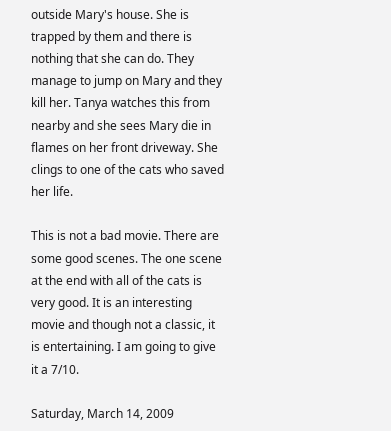outside Mary's house. She is trapped by them and there is nothing that she can do. They manage to jump on Mary and they kill her. Tanya watches this from nearby and she sees Mary die in flames on her front driveway. She clings to one of the cats who saved her life.

This is not a bad movie. There are some good scenes. The one scene at the end with all of the cats is very good. It is an interesting movie and though not a classic, it is entertaining. I am going to give it a 7/10.

Saturday, March 14, 2009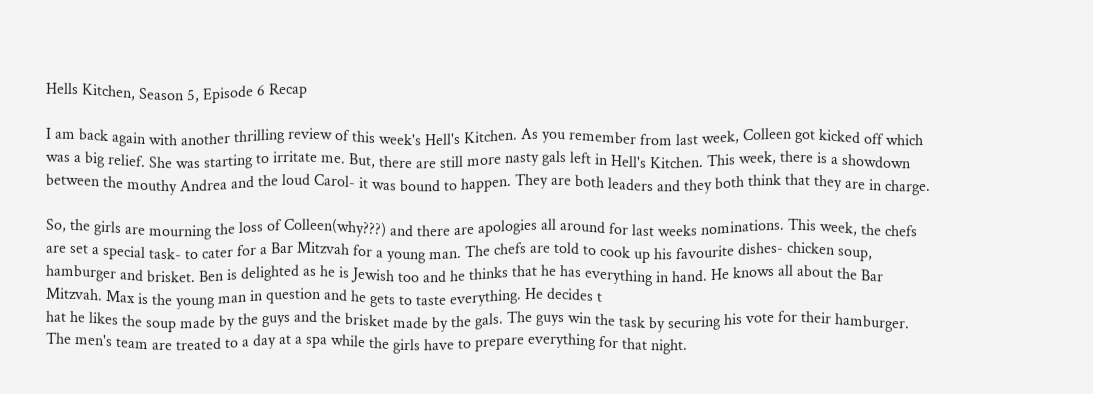Hells Kitchen, Season 5, Episode 6 Recap

I am back again with another thrilling review of this week's Hell's Kitchen. As you remember from last week, Colleen got kicked off which was a big relief. She was starting to irritate me. But, there are still more nasty gals left in Hell's Kitchen. This week, there is a showdown between the mouthy Andrea and the loud Carol- it was bound to happen. They are both leaders and they both think that they are in charge.

So, the girls are mourning the loss of Colleen(why???) and there are apologies all around for last weeks nominations. This week, the chefs are set a special task- to cater for a Bar Mitzvah for a young man. The chefs are told to cook up his favourite dishes- chicken soup, hamburger and brisket. Ben is delighted as he is Jewish too and he thinks that he has everything in hand. He knows all about the Bar Mitzvah. Max is the young man in question and he gets to taste everything. He decides t
hat he likes the soup made by the guys and the brisket made by the gals. The guys win the task by securing his vote for their hamburger. The men's team are treated to a day at a spa while the girls have to prepare everything for that night.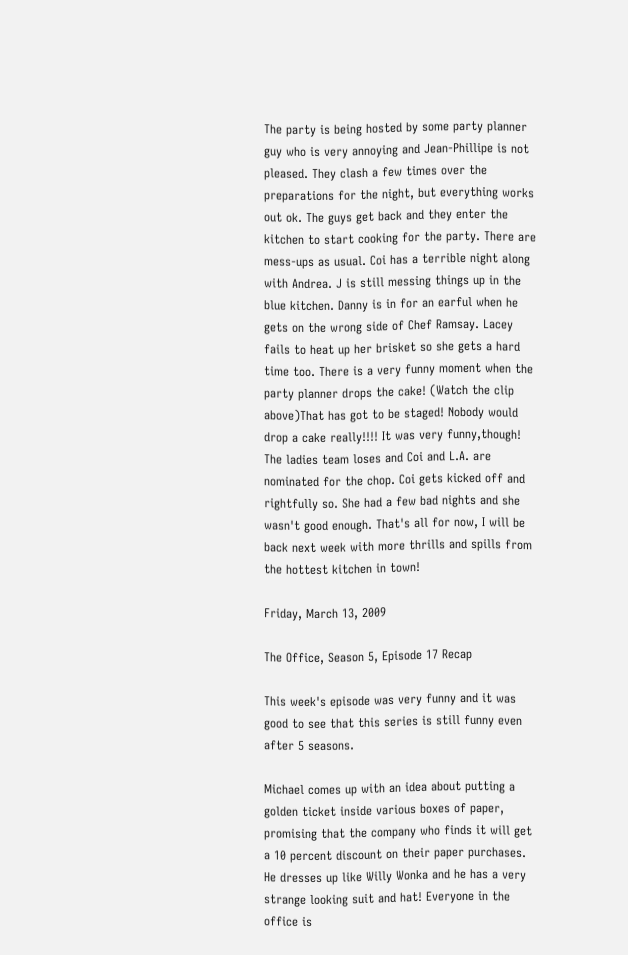The party is being hosted by some party planner guy who is very annoying and Jean-Phillipe is not pleased. They clash a few times over the preparations for the night, but everything works out ok. The guys get back and they enter the kitchen to start cooking for the party. There are mess-ups as usual. Coi has a terrible night along with Andrea. J is still messing things up in the blue kitchen. Danny is in for an earful when he gets on the wrong side of Chef Ramsay. Lacey fails to heat up her brisket so she gets a hard time too. There is a very funny moment when the party planner drops the cake! (Watch the clip above)That has got to be staged! Nobody would drop a cake really!!!! It was very funny,though! The ladies team loses and Coi and L.A. are nominated for the chop. Coi gets kicked off and rightfully so. She had a few bad nights and she wasn't good enough. That's all for now, I will be back next week with more thrills and spills from the hottest kitchen in town!

Friday, March 13, 2009

The Office, Season 5, Episode 17 Recap

This week's episode was very funny and it was good to see that this series is still funny even after 5 seasons.

Michael comes up with an idea about putting a golden ticket inside various boxes of paper, promising that the company who finds it will get a 10 percent discount on their paper purchases.
He dresses up like Willy Wonka and he has a very strange looking suit and hat! Everyone in the office is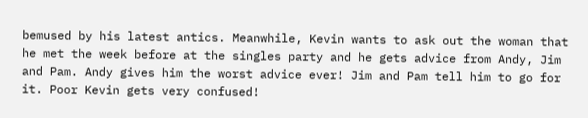bemused by his latest antics. Meanwhile, Kevin wants to ask out the woman that he met the week before at the singles party and he gets advice from Andy, Jim and Pam. Andy gives him the worst advice ever! Jim and Pam tell him to go for it. Poor Kevin gets very confused!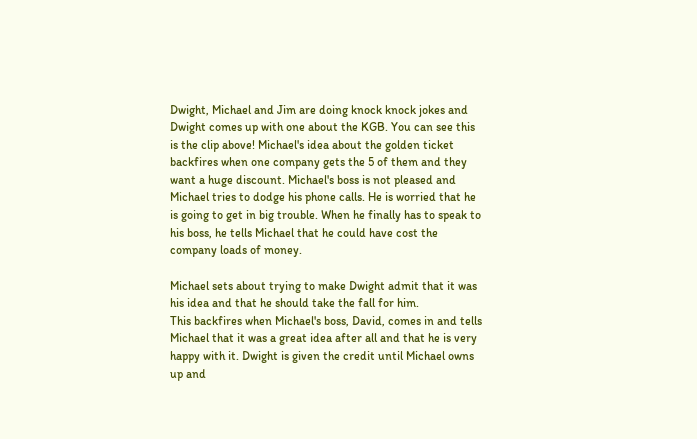Dwight, Michael and Jim are doing knock knock jokes and Dwight comes up with one about the KGB. You can see this is the clip above! Michael's idea about the golden ticket backfires when one company gets the 5 of them and they want a huge discount. Michael's boss is not pleased and Michael tries to dodge his phone calls. He is worried that he is going to get in big trouble. When he finally has to speak to his boss, he tells Michael that he could have cost the company loads of money.

Michael sets about trying to make Dwight admit that it was his idea and that he should take the fall for him.
This backfires when Michael's boss, David, comes in and tells Michael that it was a great idea after all and that he is very happy with it. Dwight is given the credit until Michael owns up and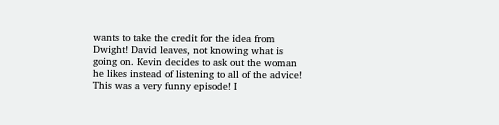wants to take the credit for the idea from Dwight! David leaves, not knowing what is going on. Kevin decides to ask out the woman he likes instead of listening to all of the advice! This was a very funny episode! I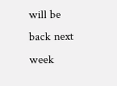will be back next week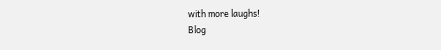with more laughs!
Blog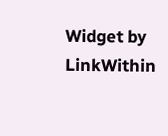Widget by LinkWithin